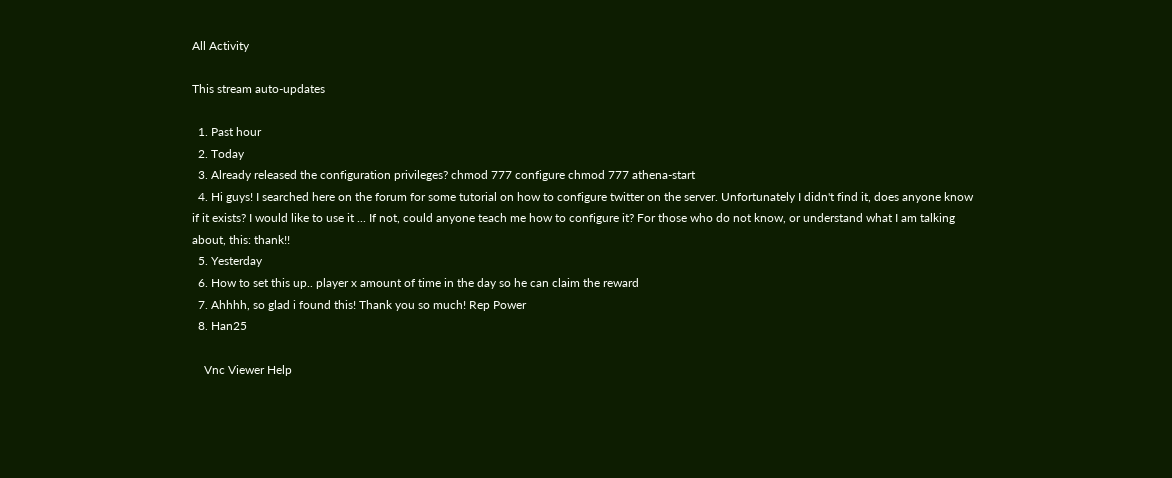All Activity

This stream auto-updates

  1. Past hour
  2. Today
  3. Already released the configuration privileges? chmod 777 configure chmod 777 athena-start
  4. Hi guys! I searched here on the forum for some tutorial on how to configure twitter on the server. Unfortunately I didn't find it, does anyone know if it exists? I would like to use it ... If not, could anyone teach me how to configure it? For those who do not know, or understand what I am talking about, this: thank!!
  5. Yesterday
  6. How to set this up.. player x amount of time in the day so he can claim the reward
  7. Ahhhh, so glad i found this! Thank you so much! Rep Power
  8. Han25

    Vnc Viewer Help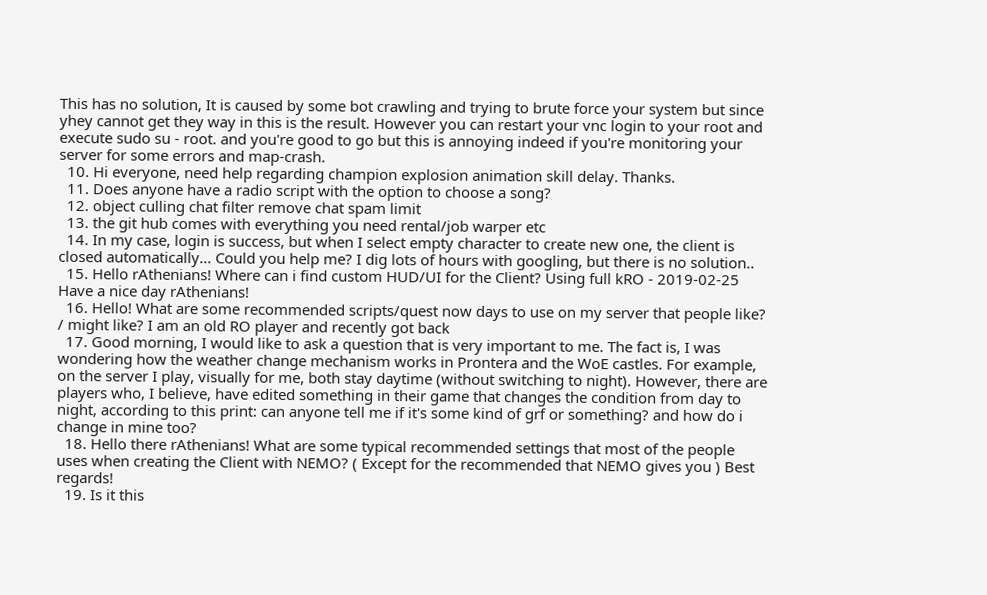This has no solution, It is caused by some bot crawling and trying to brute force your system but since yhey cannot get they way in this is the result. However you can restart your vnc login to your root and execute sudo su - root. and you're good to go but this is annoying indeed if you're monitoring your server for some errors and map-crash.
  10. Hi everyone, need help regarding champion explosion animation skill delay. Thanks.
  11. Does anyone have a radio script with the option to choose a song?
  12. object culling chat filter remove chat spam limit
  13. the git hub comes with everything you need rental/job warper etc
  14. In my case, login is success, but when I select empty character to create new one, the client is closed automatically... Could you help me? I dig lots of hours with googling, but there is no solution..
  15. Hello rAthenians! Where can i find custom HUD/UI for the Client? Using full kRO - 2019-02-25 Have a nice day rAthenians!
  16. Hello! What are some recommended scripts/quest now days to use on my server that people like? / might like? I am an old RO player and recently got back
  17. Good morning, I would like to ask a question that is very important to me. The fact is, I was wondering how the weather change mechanism works in Prontera and the WoE castles. For example, on the server I play, visually for me, both stay daytime (without switching to night). However, there are players who, I believe, have edited something in their game that changes the condition from day to night, according to this print: can anyone tell me if it's some kind of grf or something? and how do i change in mine too?
  18. Hello there rAthenians! What are some typical recommended settings that most of the people uses when creating the Client with NEMO? ( Except for the recommended that NEMO gives you ) Best regards!
  19. Is it this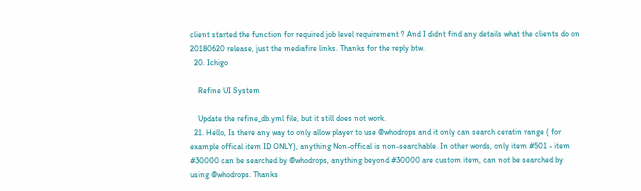client started the function for required job level requirement ? And I didnt find any details what the clients do on 20180620 release, just the mediafire links. Thanks for the reply btw.
  20. Ichigo

    Refine UI System

    Update the refine_db.yml file, but it still does not work.
  21. Hello, Is there any way to only allow player to use @whodrops and it only can search ceratin range ( for example offical item ID ONLY), anything Non-offical is non-searchable. In other words, only item #501 - item #30000 can be searched by @whodrops, anything beyond #30000 are custom item, can not be searched by using @whodrops. Thanks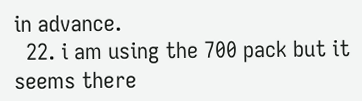in advance.
  22. i am using the 700 pack but it seems there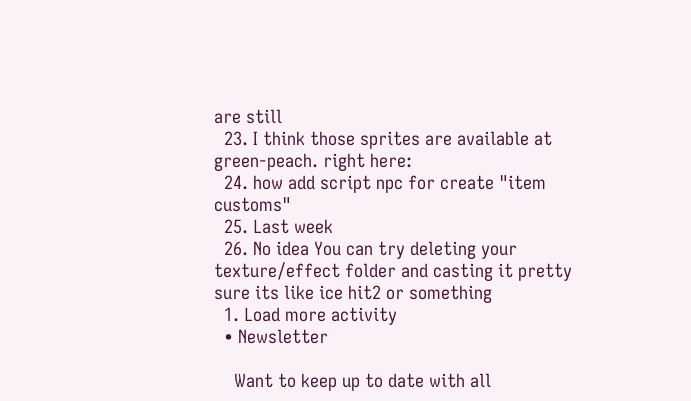are still
  23. I think those sprites are available at green-peach. right here:
  24. how add script npc for create "item customs"
  25. Last week
  26. No idea You can try deleting your texture/effect folder and casting it pretty sure its like ice hit2 or something
  1. Load more activity
  • Newsletter

    Want to keep up to date with all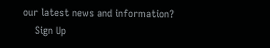our latest news and information?
    Sign Up